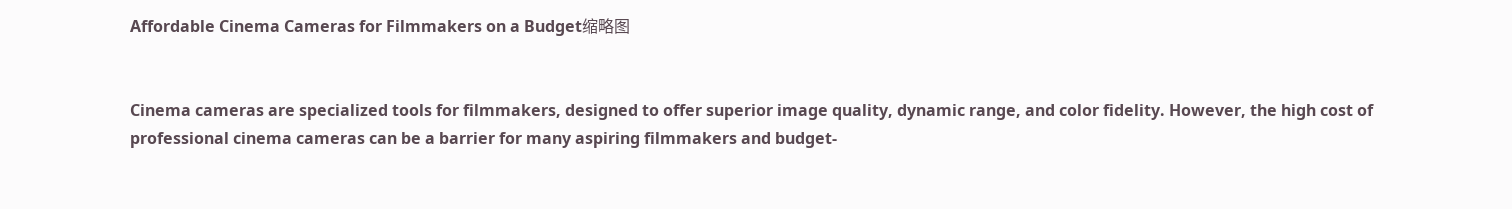Affordable Cinema Cameras for Filmmakers on a Budget缩略图


Cinema cameras are specialized tools for filmmakers, designed to offer superior image quality, dynamic range, and color fidelity. However, the high cost of professional cinema cameras can be a barrier for many aspiring filmmakers and budget-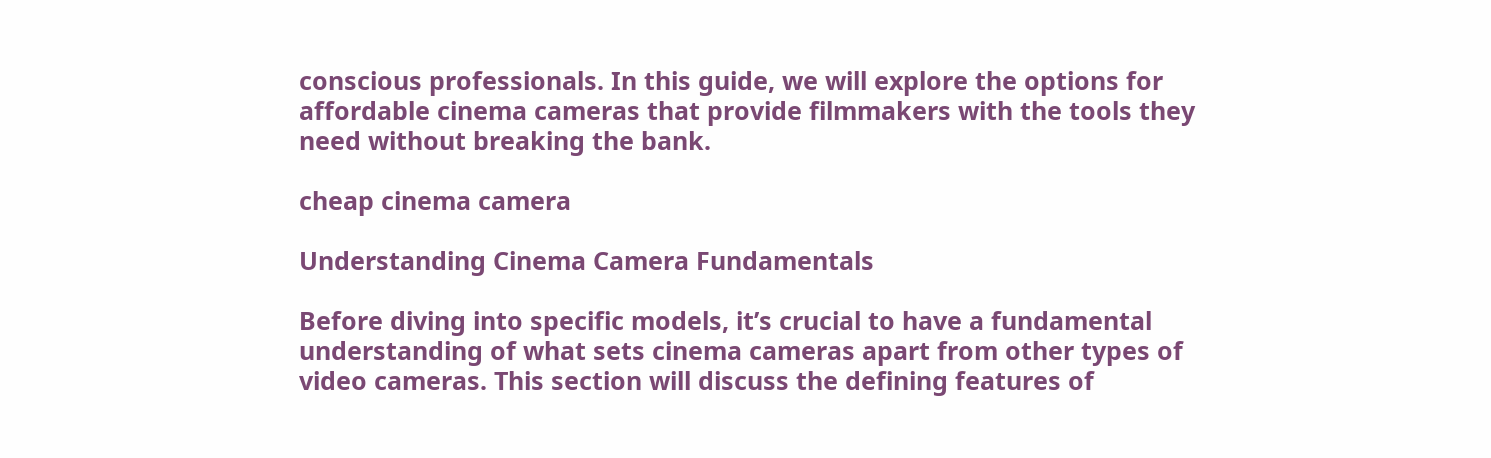conscious professionals. In this guide, we will explore the options for affordable cinema cameras that provide filmmakers with the tools they need without breaking the bank.

cheap cinema camera

Understanding Cinema Camera Fundamentals

Before diving into specific models, it’s crucial to have a fundamental understanding of what sets cinema cameras apart from other types of video cameras. This section will discuss the defining features of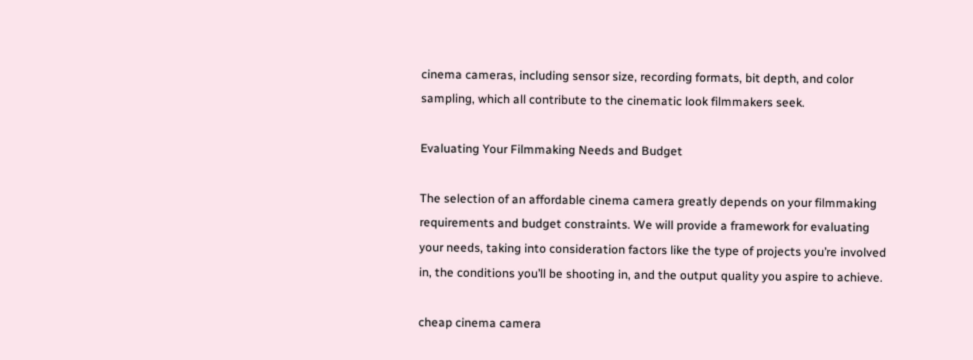cinema cameras, including sensor size, recording formats, bit depth, and color sampling, which all contribute to the cinematic look filmmakers seek.

Evaluating Your Filmmaking Needs and Budget

The selection of an affordable cinema camera greatly depends on your filmmaking requirements and budget constraints. We will provide a framework for evaluating your needs, taking into consideration factors like the type of projects you’re involved in, the conditions you’ll be shooting in, and the output quality you aspire to achieve.

cheap cinema camera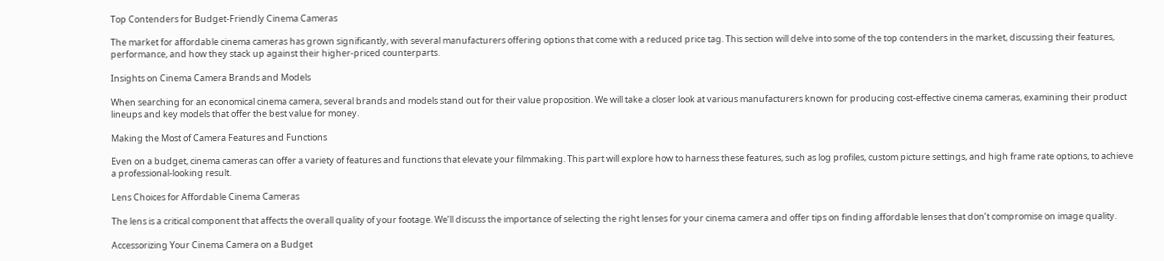Top Contenders for Budget-Friendly Cinema Cameras

The market for affordable cinema cameras has grown significantly, with several manufacturers offering options that come with a reduced price tag. This section will delve into some of the top contenders in the market, discussing their features, performance, and how they stack up against their higher-priced counterparts.

Insights on Cinema Camera Brands and Models

When searching for an economical cinema camera, several brands and models stand out for their value proposition. We will take a closer look at various manufacturers known for producing cost-effective cinema cameras, examining their product lineups and key models that offer the best value for money.

Making the Most of Camera Features and Functions

Even on a budget, cinema cameras can offer a variety of features and functions that elevate your filmmaking. This part will explore how to harness these features, such as log profiles, custom picture settings, and high frame rate options, to achieve a professional-looking result.

Lens Choices for Affordable Cinema Cameras

The lens is a critical component that affects the overall quality of your footage. We’ll discuss the importance of selecting the right lenses for your cinema camera and offer tips on finding affordable lenses that don’t compromise on image quality.

Accessorizing Your Cinema Camera on a Budget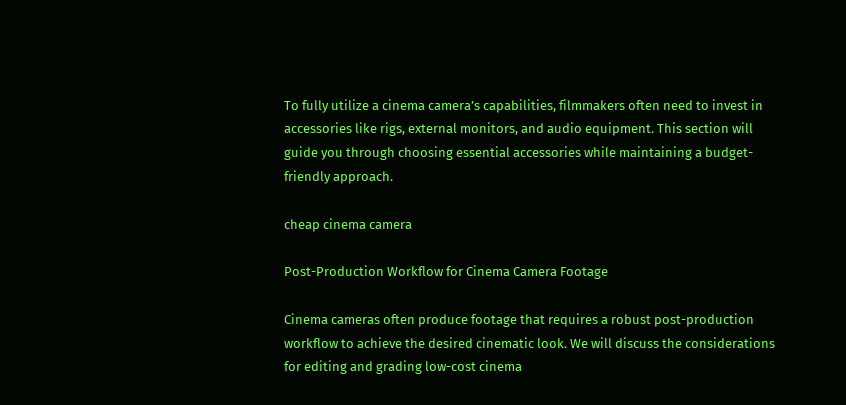To fully utilize a cinema camera’s capabilities, filmmakers often need to invest in accessories like rigs, external monitors, and audio equipment. This section will guide you through choosing essential accessories while maintaining a budget-friendly approach.

cheap cinema camera

Post-Production Workflow for Cinema Camera Footage

Cinema cameras often produce footage that requires a robust post-production workflow to achieve the desired cinematic look. We will discuss the considerations for editing and grading low-cost cinema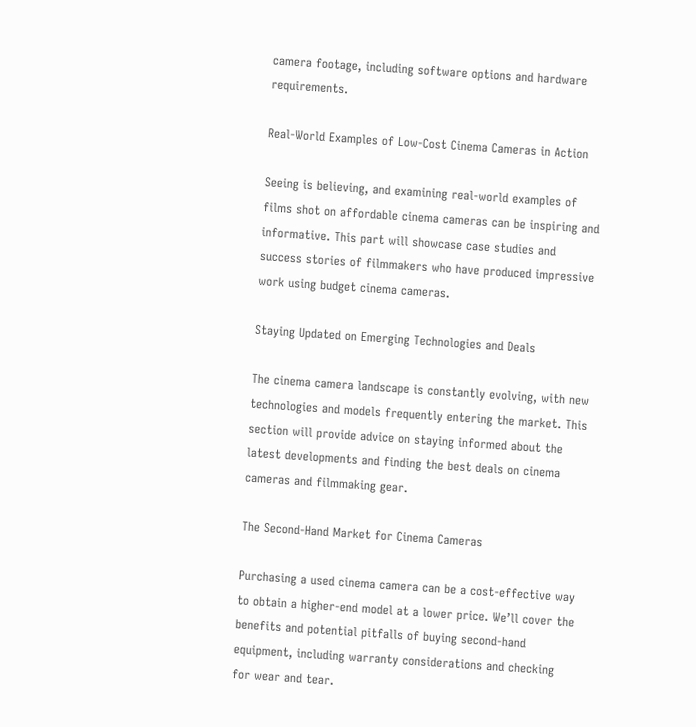camera footage, including software options and hardware requirements.

Real-World Examples of Low-Cost Cinema Cameras in Action

Seeing is believing, and examining real-world examples of films shot on affordable cinema cameras can be inspiring and informative. This part will showcase case studies and success stories of filmmakers who have produced impressive work using budget cinema cameras.

Staying Updated on Emerging Technologies and Deals

The cinema camera landscape is constantly evolving, with new technologies and models frequently entering the market. This section will provide advice on staying informed about the latest developments and finding the best deals on cinema cameras and filmmaking gear.

The Second-Hand Market for Cinema Cameras

Purchasing a used cinema camera can be a cost-effective way to obtain a higher-end model at a lower price. We’ll cover the benefits and potential pitfalls of buying second-hand equipment, including warranty considerations and checking for wear and tear.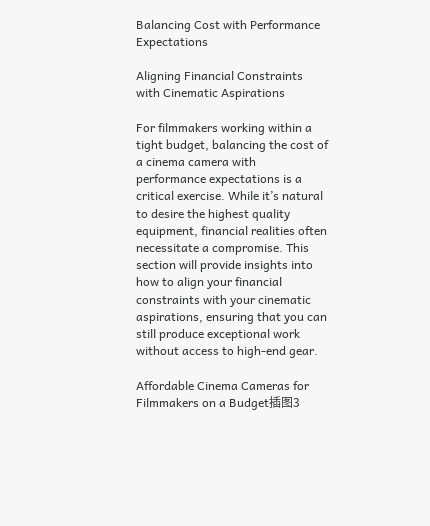Balancing Cost with Performance Expectations

Aligning Financial Constraints with Cinematic Aspirations

For filmmakers working within a tight budget, balancing the cost of a cinema camera with performance expectations is a critical exercise. While it’s natural to desire the highest quality equipment, financial realities often necessitate a compromise. This section will provide insights into how to align your financial constraints with your cinematic aspirations, ensuring that you can still produce exceptional work without access to high-end gear.

Affordable Cinema Cameras for Filmmakers on a Budget插图3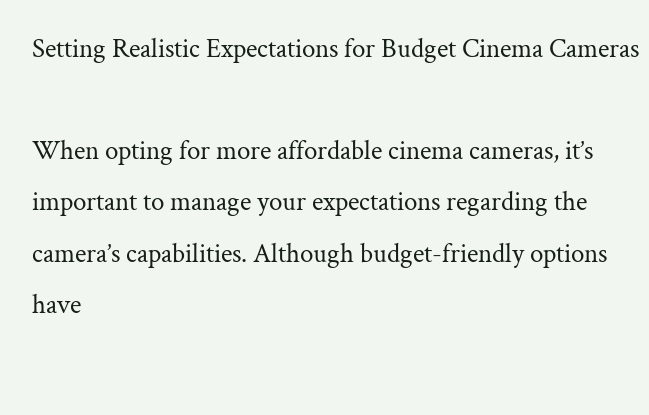Setting Realistic Expectations for Budget Cinema Cameras

When opting for more affordable cinema cameras, it’s important to manage your expectations regarding the camera’s capabilities. Although budget-friendly options have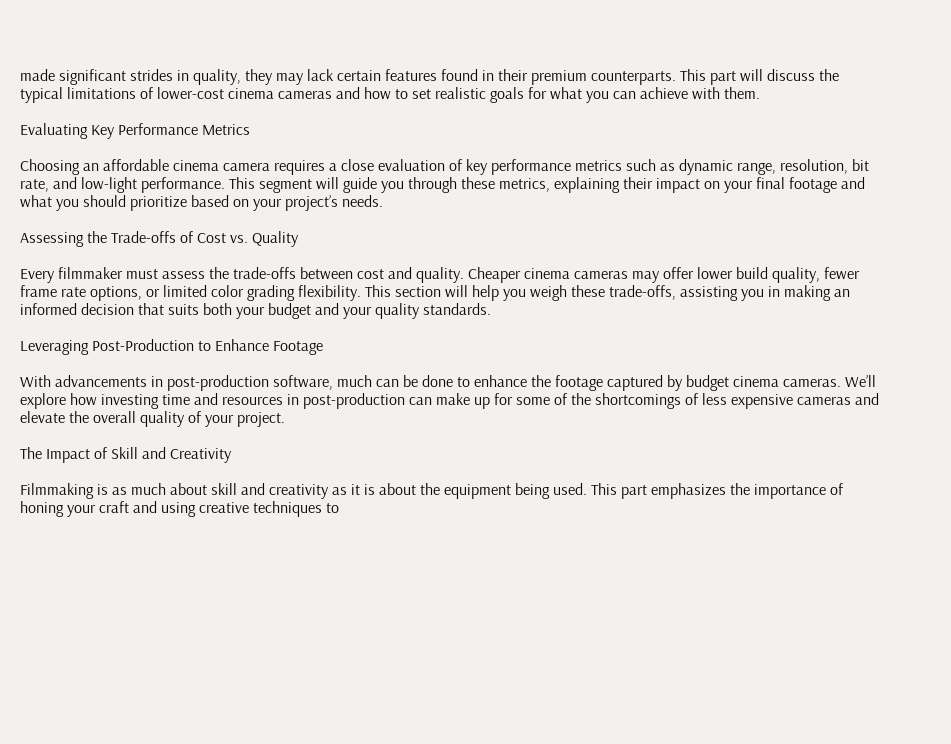made significant strides in quality, they may lack certain features found in their premium counterparts. This part will discuss the typical limitations of lower-cost cinema cameras and how to set realistic goals for what you can achieve with them.

Evaluating Key Performance Metrics

Choosing an affordable cinema camera requires a close evaluation of key performance metrics such as dynamic range, resolution, bit rate, and low-light performance. This segment will guide you through these metrics, explaining their impact on your final footage and what you should prioritize based on your project’s needs.

Assessing the Trade-offs of Cost vs. Quality

Every filmmaker must assess the trade-offs between cost and quality. Cheaper cinema cameras may offer lower build quality, fewer frame rate options, or limited color grading flexibility. This section will help you weigh these trade-offs, assisting you in making an informed decision that suits both your budget and your quality standards.

Leveraging Post-Production to Enhance Footage

With advancements in post-production software, much can be done to enhance the footage captured by budget cinema cameras. We’ll explore how investing time and resources in post-production can make up for some of the shortcomings of less expensive cameras and elevate the overall quality of your project.

The Impact of Skill and Creativity

Filmmaking is as much about skill and creativity as it is about the equipment being used. This part emphasizes the importance of honing your craft and using creative techniques to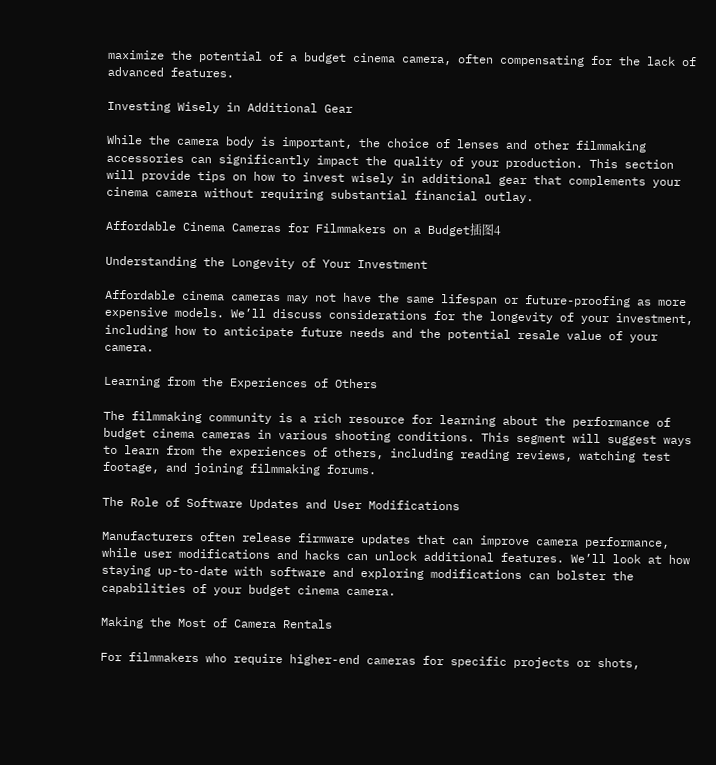maximize the potential of a budget cinema camera, often compensating for the lack of advanced features.

Investing Wisely in Additional Gear

While the camera body is important, the choice of lenses and other filmmaking accessories can significantly impact the quality of your production. This section will provide tips on how to invest wisely in additional gear that complements your cinema camera without requiring substantial financial outlay.

Affordable Cinema Cameras for Filmmakers on a Budget插图4

Understanding the Longevity of Your Investment

Affordable cinema cameras may not have the same lifespan or future-proofing as more expensive models. We’ll discuss considerations for the longevity of your investment, including how to anticipate future needs and the potential resale value of your camera.

Learning from the Experiences of Others

The filmmaking community is a rich resource for learning about the performance of budget cinema cameras in various shooting conditions. This segment will suggest ways to learn from the experiences of others, including reading reviews, watching test footage, and joining filmmaking forums.

The Role of Software Updates and User Modifications

Manufacturers often release firmware updates that can improve camera performance, while user modifications and hacks can unlock additional features. We’ll look at how staying up-to-date with software and exploring modifications can bolster the capabilities of your budget cinema camera.

Making the Most of Camera Rentals

For filmmakers who require higher-end cameras for specific projects or shots,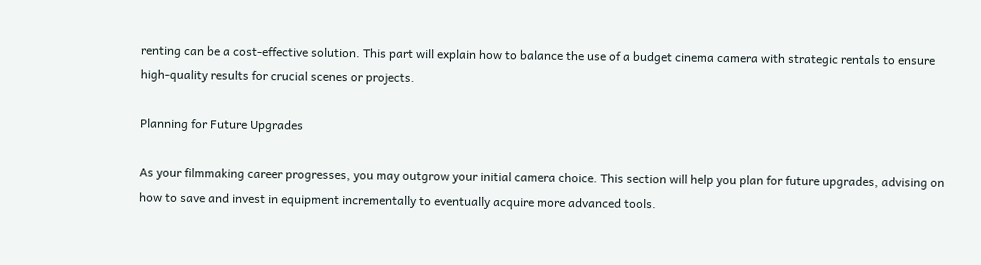renting can be a cost-effective solution. This part will explain how to balance the use of a budget cinema camera with strategic rentals to ensure high-quality results for crucial scenes or projects.

Planning for Future Upgrades

As your filmmaking career progresses, you may outgrow your initial camera choice. This section will help you plan for future upgrades, advising on how to save and invest in equipment incrementally to eventually acquire more advanced tools.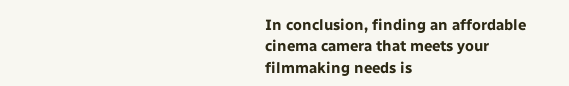In conclusion, finding an affordable cinema camera that meets your filmmaking needs is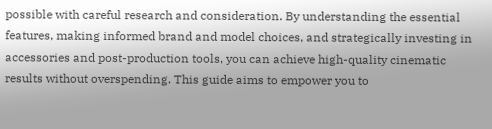possible with careful research and consideration. By understanding the essential features, making informed brand and model choices, and strategically investing in accessories and post-production tools, you can achieve high-quality cinematic results without overspending. This guide aims to empower you to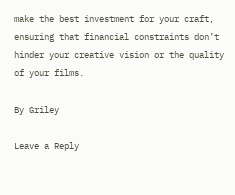make the best investment for your craft, ensuring that financial constraints don’t hinder your creative vision or the quality of your films.

By Griley

Leave a Reply